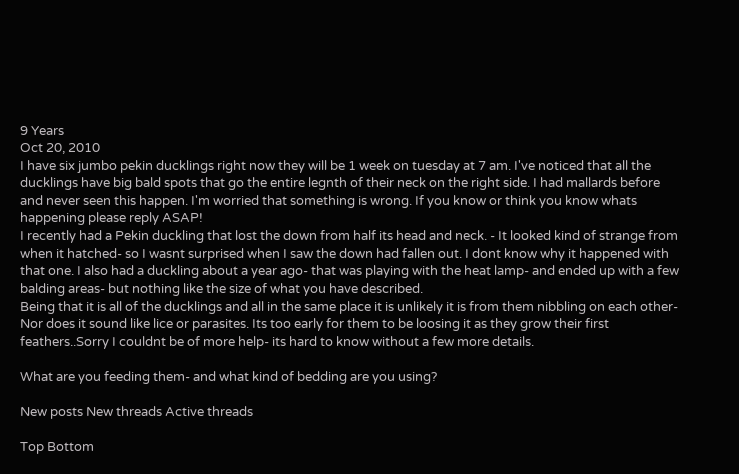9 Years
Oct 20, 2010
I have six jumbo pekin ducklings right now they will be 1 week on tuesday at 7 am. I've noticed that all the ducklings have big bald spots that go the entire legnth of their neck on the right side. I had mallards before and never seen this happen. I'm worried that something is wrong. If you know or think you know whats happening please reply ASAP!
I recently had a Pekin duckling that lost the down from half its head and neck. - It looked kind of strange from when it hatched- so I wasnt surprised when I saw the down had fallen out. I dont know why it happened with that one. I also had a duckling about a year ago- that was playing with the heat lamp- and ended up with a few balding areas- but nothing like the size of what you have described.
Being that it is all of the ducklings and all in the same place it is unlikely it is from them nibbling on each other- Nor does it sound like lice or parasites. Its too early for them to be loosing it as they grow their first feathers..Sorry I couldnt be of more help- its hard to know without a few more details.

What are you feeding them- and what kind of bedding are you using?

New posts New threads Active threads

Top Bottom